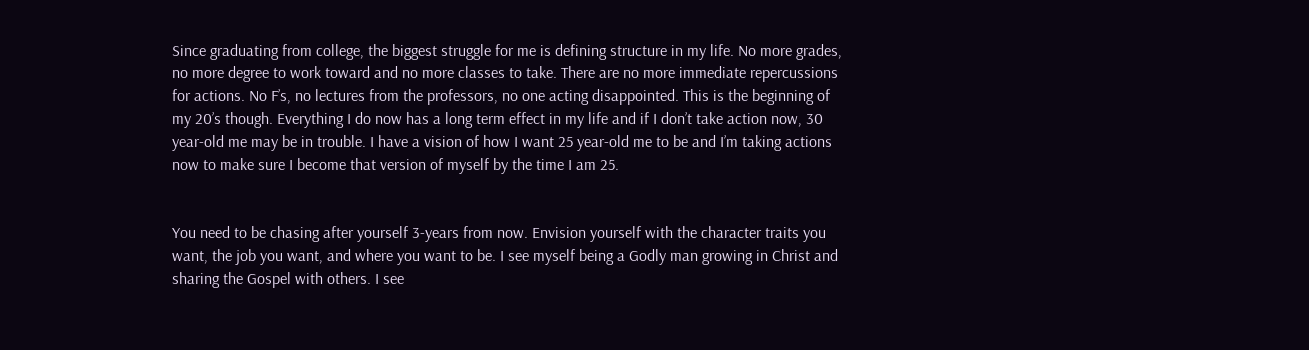Since graduating from college, the biggest struggle for me is defining structure in my life. No more grades, no more degree to work toward and no more classes to take. There are no more immediate repercussions for actions. No F’s, no lectures from the professors, no one acting disappointed. This is the beginning of my 20’s though. Everything I do now has a long term effect in my life and if I don’t take action now, 30 year-old me may be in trouble. I have a vision of how I want 25 year-old me to be and I’m taking actions now to make sure I become that version of myself by the time I am 25.


You need to be chasing after yourself 3-years from now. Envision yourself with the character traits you want, the job you want, and where you want to be. I see myself being a Godly man growing in Christ and sharing the Gospel with others. I see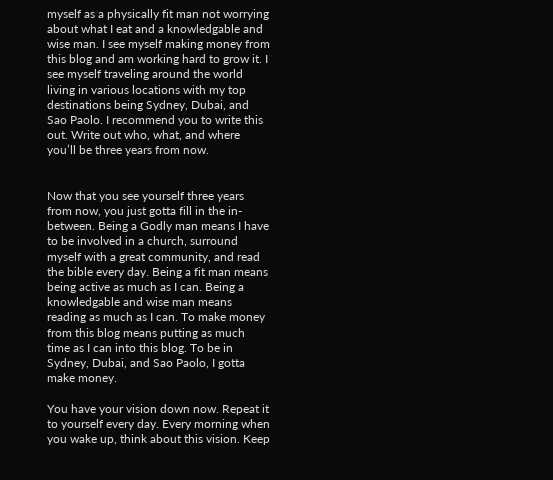myself as a physically fit man not worrying about what I eat and a knowledgable and wise man. I see myself making money from this blog and am working hard to grow it. I see myself traveling around the world living in various locations with my top destinations being Sydney, Dubai, and Sao Paolo. I recommend you to write this out. Write out who, what, and where you’ll be three years from now.


Now that you see yourself three years from now, you just gotta fill in the in-between. Being a Godly man means I have to be involved in a church, surround myself with a great community, and read the bible every day. Being a fit man means being active as much as I can. Being a knowledgable and wise man means reading as much as I can. To make money from this blog means putting as much time as I can into this blog. To be in Sydney, Dubai, and Sao Paolo, I gotta make money.

You have your vision down now. Repeat it to yourself every day. Every morning when you wake up, think about this vision. Keep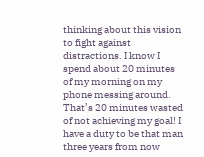thinking about this vision to fight against distractions. I know I spend about 20 minutes of my morning on my phone messing around. That’s 20 minutes wasted of not achieving my goal! I have a duty to be that man three years from now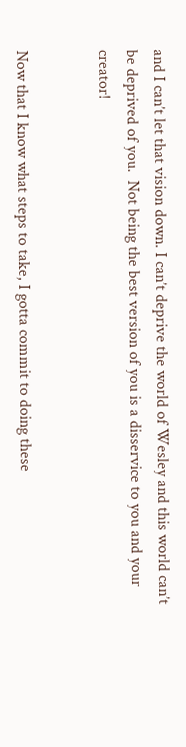and I can’t let that vision down. I can’t deprive the world of Wesley and this world can’t be deprived of you.  Not being the best version of you is a disservice to you and your creator!


Now that I know what steps to take, I gotta commit to doing these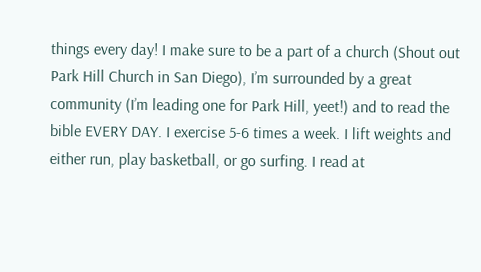things every day! I make sure to be a part of a church (Shout out Park Hill Church in San Diego), I’m surrounded by a great community (I’m leading one for Park Hill, yeet!) and to read the bible EVERY DAY. I exercise 5-6 times a week. I lift weights and either run, play basketball, or go surfing. I read at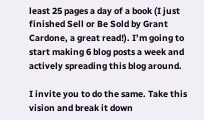least 25 pages a day of a book (I just finished Sell or Be Sold by Grant Cardone, a great read!). I’m going to start making 6 blog posts a week and actively spreading this blog around.

I invite you to do the same. Take this vision and break it down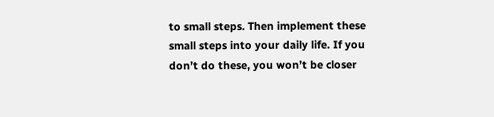to small steps. Then implement these small steps into your daily life. If you don’t do these, you won’t be closer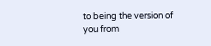to being the version of you from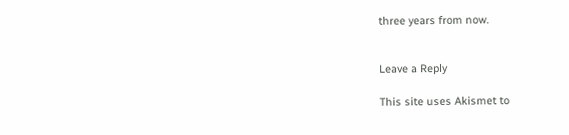three years from now.


Leave a Reply

This site uses Akismet to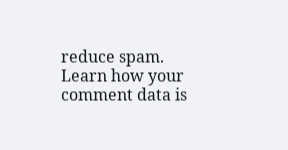reduce spam. Learn how your comment data is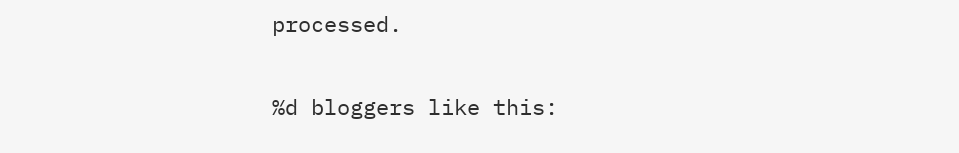processed.

%d bloggers like this: